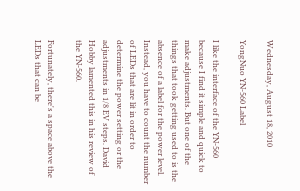Wednesday, August 18, 2010

YongNuo YN-560 Label

I like the interface of the YN-560 because I find it simple and quick to make adjustments. But one of the things that took getting used to is the absence of a label for the power level. Instead, you have to count the number of LEDs that are lit in order to determine the power setting or the adjustments in 1/8 EV steps. David Hobby lamented this in his review of the YN-560.

Fortunately, there's a space above the LEDs that can be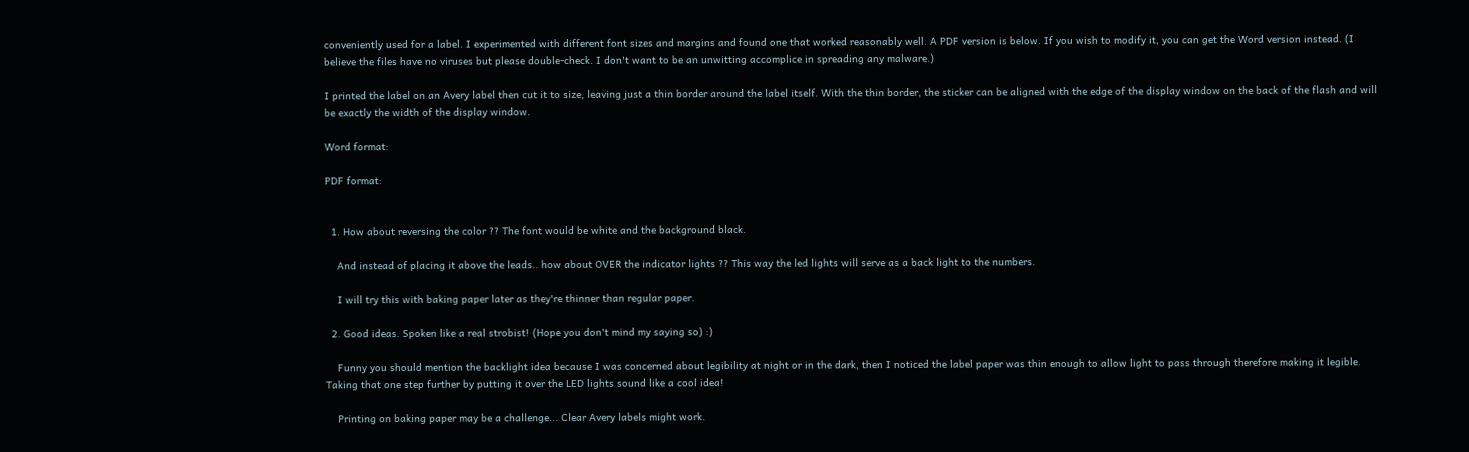conveniently used for a label. I experimented with different font sizes and margins and found one that worked reasonably well. A PDF version is below. If you wish to modify it, you can get the Word version instead. (I believe the files have no viruses but please double-check. I don't want to be an unwitting accomplice in spreading any malware.)

I printed the label on an Avery label then cut it to size, leaving just a thin border around the label itself. With the thin border, the sticker can be aligned with the edge of the display window on the back of the flash and will be exactly the width of the display window.

Word format:

PDF format:


  1. How about reversing the color ?? The font would be white and the background black.

    And instead of placing it above the leads.. how about OVER the indicator lights ?? This way the led lights will serve as a back light to the numbers.

    I will try this with baking paper later as they're thinner than regular paper.

  2. Good ideas. Spoken like a real strobist! (Hope you don't mind my saying so) :)

    Funny you should mention the backlight idea because I was concerned about legibility at night or in the dark, then I noticed the label paper was thin enough to allow light to pass through therefore making it legible. Taking that one step further by putting it over the LED lights sound like a cool idea!

    Printing on baking paper may be a challenge... Clear Avery labels might work.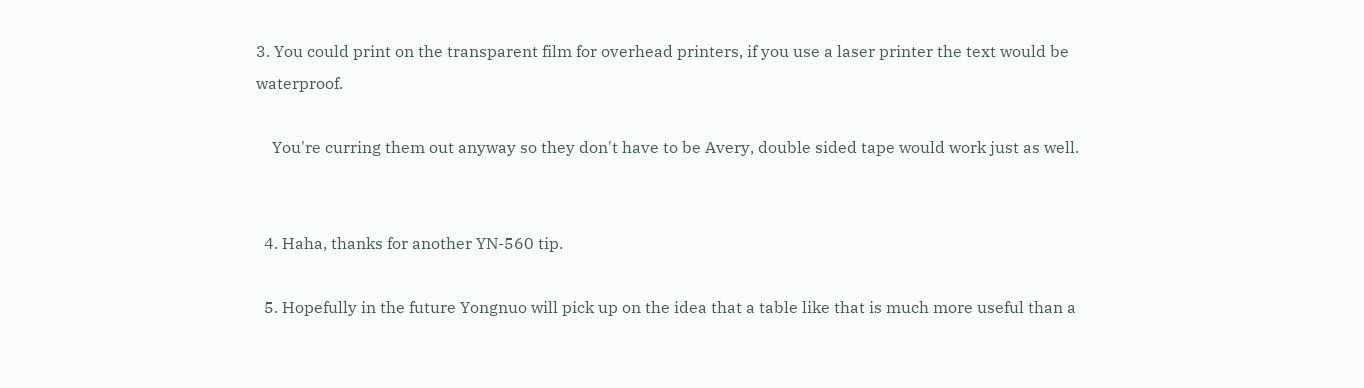3. You could print on the transparent film for overhead printers, if you use a laser printer the text would be waterproof.

    You're curring them out anyway so they don't have to be Avery, double sided tape would work just as well.


  4. Haha, thanks for another YN-560 tip.

  5. Hopefully in the future Yongnuo will pick up on the idea that a table like that is much more useful than a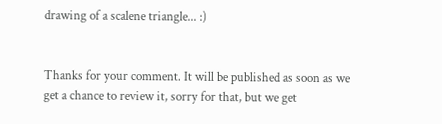drawing of a scalene triangle... :)


Thanks for your comment. It will be published as soon as we get a chance to review it, sorry for that, but we get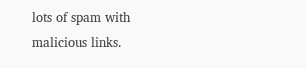lots of spam with malicious links.